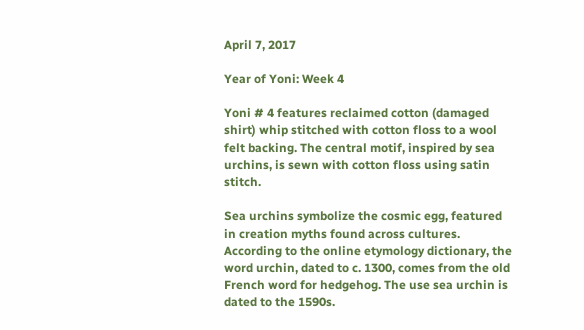April 7, 2017

Year of Yoni: Week 4

Yoni # 4 features reclaimed cotton (damaged shirt) whip stitched with cotton floss to a wool felt backing. The central motif, inspired by sea urchins, is sewn with cotton floss using satin stitch.

Sea urchins symbolize the cosmic egg, featured in creation myths found across cultures. According to the online etymology dictionary, the word urchin, dated to c. 1300, comes from the old French word for hedgehog. The use sea urchin is dated to the 1590s.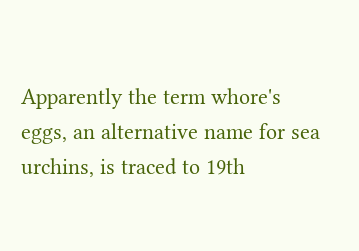Apparently the term whore's eggs, an alternative name for sea urchins, is traced to 19th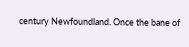century Newfoundland. Once the bane of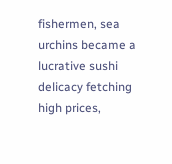fishermen, sea urchins became a lucrative sushi delicacy fetching high prices,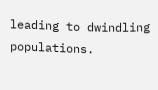leading to dwindling populations.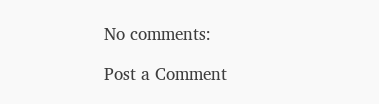No comments:

Post a Comment